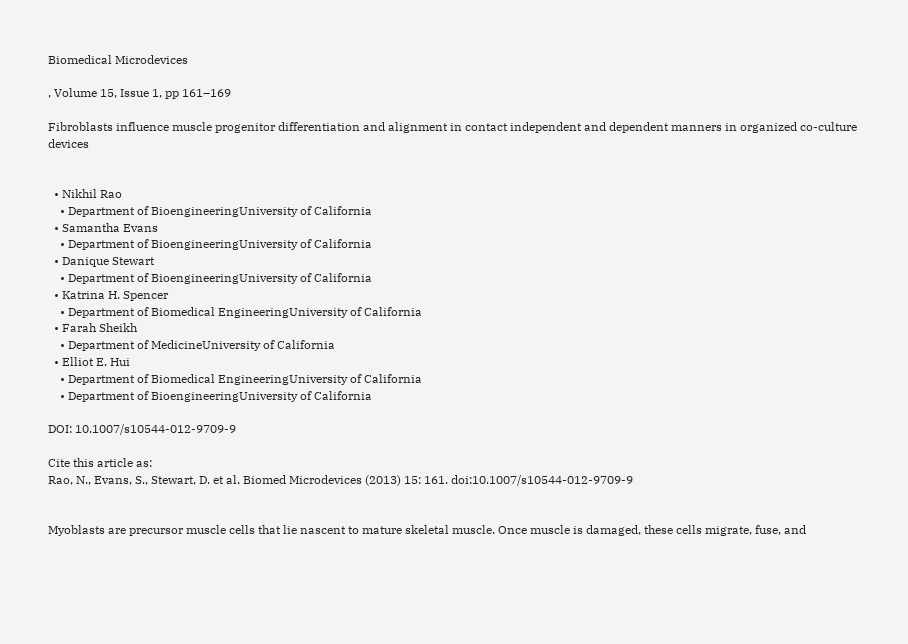Biomedical Microdevices

, Volume 15, Issue 1, pp 161–169

Fibroblasts influence muscle progenitor differentiation and alignment in contact independent and dependent manners in organized co-culture devices


  • Nikhil Rao
    • Department of BioengineeringUniversity of California
  • Samantha Evans
    • Department of BioengineeringUniversity of California
  • Danique Stewart
    • Department of BioengineeringUniversity of California
  • Katrina H. Spencer
    • Department of Biomedical EngineeringUniversity of California
  • Farah Sheikh
    • Department of MedicineUniversity of California
  • Elliot E. Hui
    • Department of Biomedical EngineeringUniversity of California
    • Department of BioengineeringUniversity of California

DOI: 10.1007/s10544-012-9709-9

Cite this article as:
Rao, N., Evans, S., Stewart, D. et al. Biomed Microdevices (2013) 15: 161. doi:10.1007/s10544-012-9709-9


Myoblasts are precursor muscle cells that lie nascent to mature skeletal muscle. Once muscle is damaged, these cells migrate, fuse, and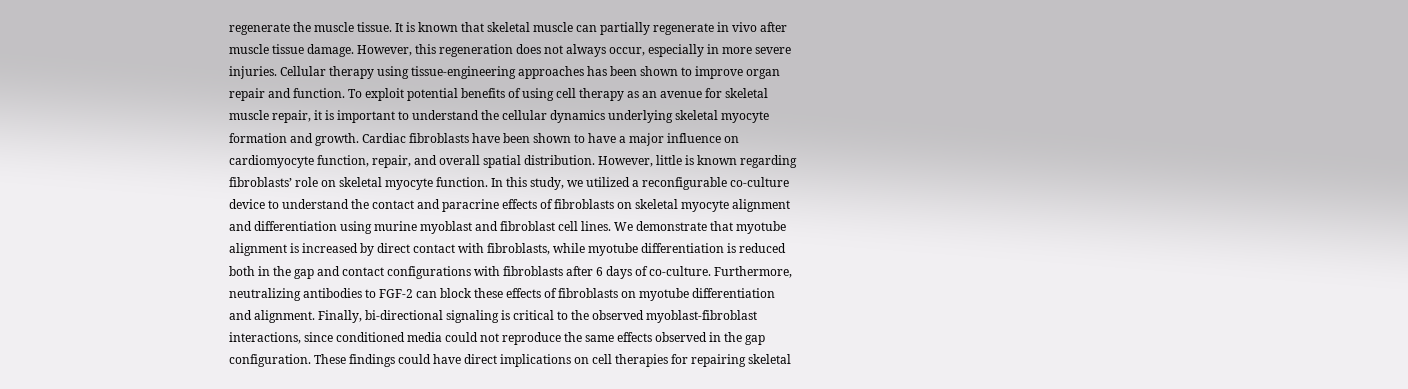regenerate the muscle tissue. It is known that skeletal muscle can partially regenerate in vivo after muscle tissue damage. However, this regeneration does not always occur, especially in more severe injuries. Cellular therapy using tissue-engineering approaches has been shown to improve organ repair and function. To exploit potential benefits of using cell therapy as an avenue for skeletal muscle repair, it is important to understand the cellular dynamics underlying skeletal myocyte formation and growth. Cardiac fibroblasts have been shown to have a major influence on cardiomyocyte function, repair, and overall spatial distribution. However, little is known regarding fibroblasts’ role on skeletal myocyte function. In this study, we utilized a reconfigurable co-culture device to understand the contact and paracrine effects of fibroblasts on skeletal myocyte alignment and differentiation using murine myoblast and fibroblast cell lines. We demonstrate that myotube alignment is increased by direct contact with fibroblasts, while myotube differentiation is reduced both in the gap and contact configurations with fibroblasts after 6 days of co-culture. Furthermore, neutralizing antibodies to FGF-2 can block these effects of fibroblasts on myotube differentiation and alignment. Finally, bi-directional signaling is critical to the observed myoblast-fibroblast interactions, since conditioned media could not reproduce the same effects observed in the gap configuration. These findings could have direct implications on cell therapies for repairing skeletal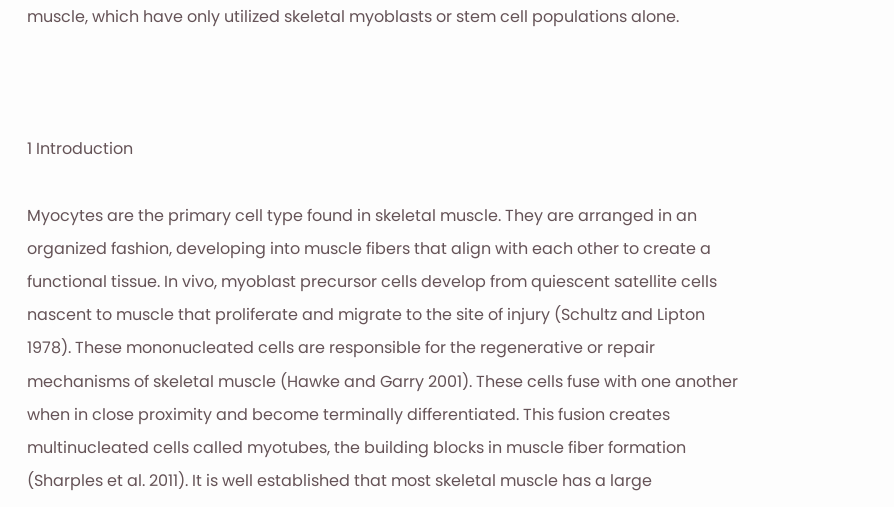muscle, which have only utilized skeletal myoblasts or stem cell populations alone.



1 Introduction

Myocytes are the primary cell type found in skeletal muscle. They are arranged in an organized fashion, developing into muscle fibers that align with each other to create a functional tissue. In vivo, myoblast precursor cells develop from quiescent satellite cells nascent to muscle that proliferate and migrate to the site of injury (Schultz and Lipton 1978). These mononucleated cells are responsible for the regenerative or repair mechanisms of skeletal muscle (Hawke and Garry 2001). These cells fuse with one another when in close proximity and become terminally differentiated. This fusion creates multinucleated cells called myotubes, the building blocks in muscle fiber formation (Sharples et al. 2011). It is well established that most skeletal muscle has a large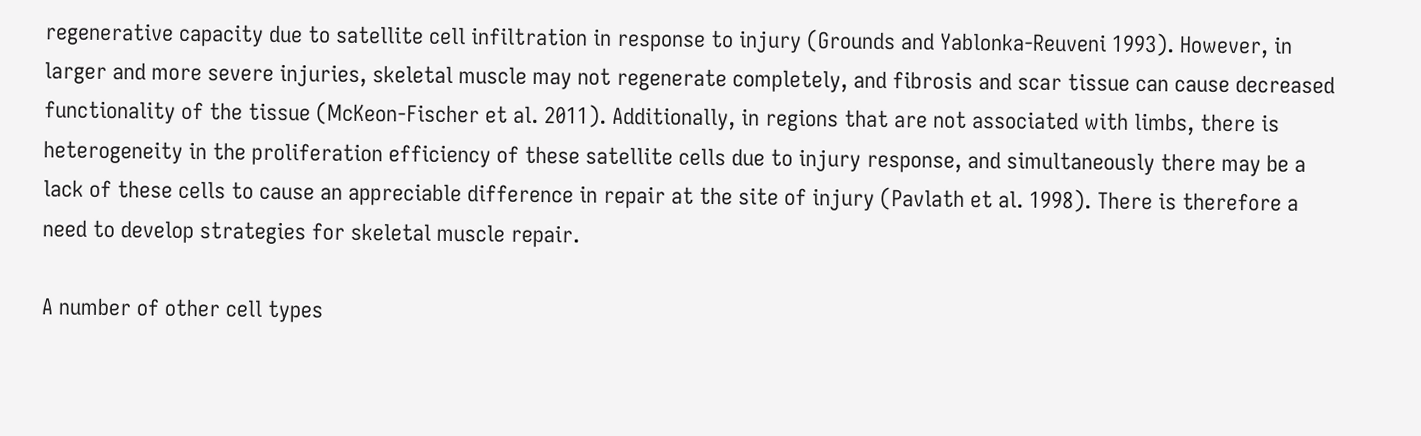regenerative capacity due to satellite cell infiltration in response to injury (Grounds and Yablonka-Reuveni 1993). However, in larger and more severe injuries, skeletal muscle may not regenerate completely, and fibrosis and scar tissue can cause decreased functionality of the tissue (McKeon-Fischer et al. 2011). Additionally, in regions that are not associated with limbs, there is heterogeneity in the proliferation efficiency of these satellite cells due to injury response, and simultaneously there may be a lack of these cells to cause an appreciable difference in repair at the site of injury (Pavlath et al. 1998). There is therefore a need to develop strategies for skeletal muscle repair.

A number of other cell types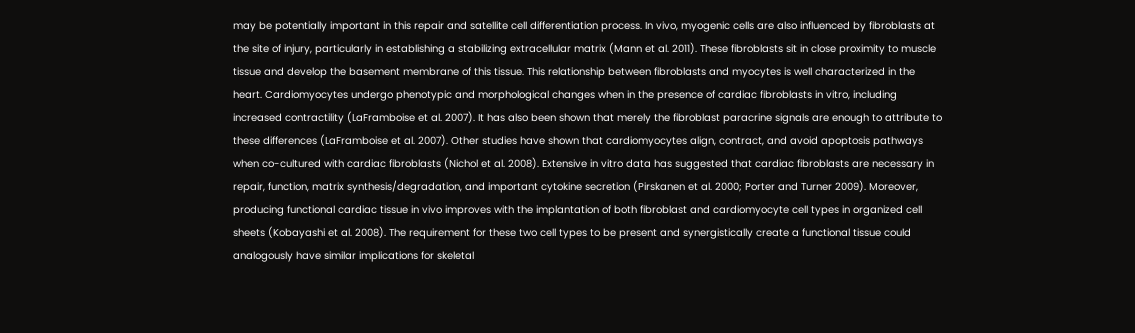may be potentially important in this repair and satellite cell differentiation process. In vivo, myogenic cells are also influenced by fibroblasts at the site of injury, particularly in establishing a stabilizing extracellular matrix (Mann et al. 2011). These fibroblasts sit in close proximity to muscle tissue and develop the basement membrane of this tissue. This relationship between fibroblasts and myocytes is well characterized in the heart. Cardiomyocytes undergo phenotypic and morphological changes when in the presence of cardiac fibroblasts in vitro, including increased contractility (LaFramboise et al. 2007). It has also been shown that merely the fibroblast paracrine signals are enough to attribute to these differences (LaFramboise et al. 2007). Other studies have shown that cardiomyocytes align, contract, and avoid apoptosis pathways when co-cultured with cardiac fibroblasts (Nichol et al. 2008). Extensive in vitro data has suggested that cardiac fibroblasts are necessary in repair, function, matrix synthesis/degradation, and important cytokine secretion (Pirskanen et al. 2000; Porter and Turner 2009). Moreover, producing functional cardiac tissue in vivo improves with the implantation of both fibroblast and cardiomyocyte cell types in organized cell sheets (Kobayashi et al. 2008). The requirement for these two cell types to be present and synergistically create a functional tissue could analogously have similar implications for skeletal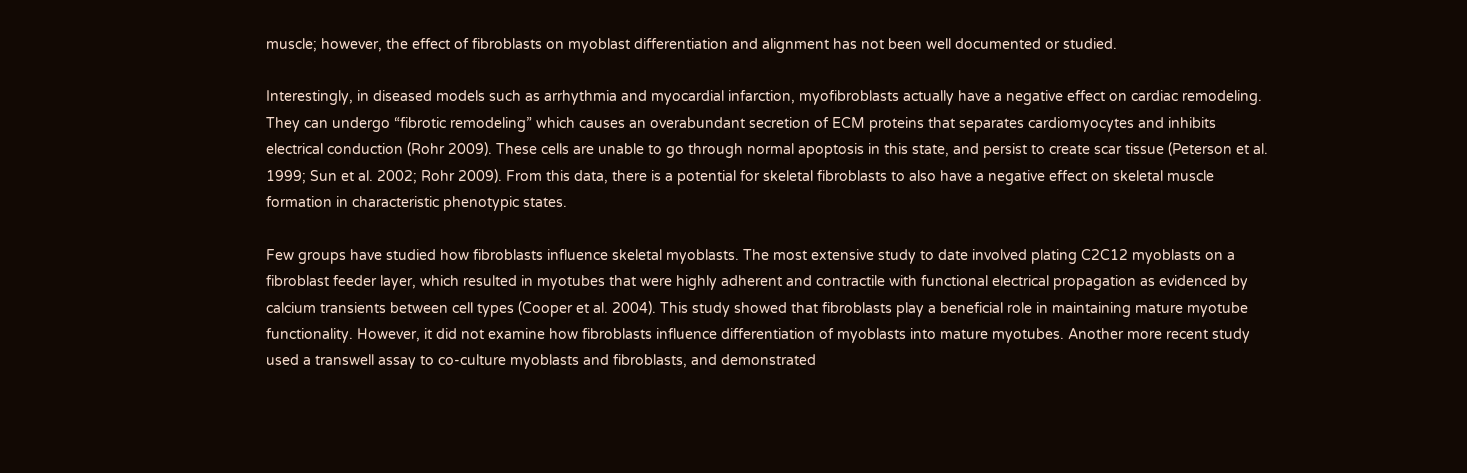muscle; however, the effect of fibroblasts on myoblast differentiation and alignment has not been well documented or studied.

Interestingly, in diseased models such as arrhythmia and myocardial infarction, myofibroblasts actually have a negative effect on cardiac remodeling. They can undergo “fibrotic remodeling” which causes an overabundant secretion of ECM proteins that separates cardiomyocytes and inhibits electrical conduction (Rohr 2009). These cells are unable to go through normal apoptosis in this state, and persist to create scar tissue (Peterson et al. 1999; Sun et al. 2002; Rohr 2009). From this data, there is a potential for skeletal fibroblasts to also have a negative effect on skeletal muscle formation in characteristic phenotypic states.

Few groups have studied how fibroblasts influence skeletal myoblasts. The most extensive study to date involved plating C2C12 myoblasts on a fibroblast feeder layer, which resulted in myotubes that were highly adherent and contractile with functional electrical propagation as evidenced by calcium transients between cell types (Cooper et al. 2004). This study showed that fibroblasts play a beneficial role in maintaining mature myotube functionality. However, it did not examine how fibroblasts influence differentiation of myoblasts into mature myotubes. Another more recent study used a transwell assay to co-culture myoblasts and fibroblasts, and demonstrated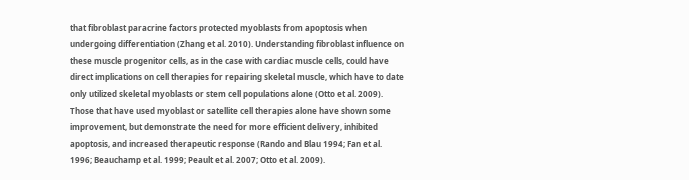that fibroblast paracrine factors protected myoblasts from apoptosis when undergoing differentiation (Zhang et al. 2010). Understanding fibroblast influence on these muscle progenitor cells, as in the case with cardiac muscle cells, could have direct implications on cell therapies for repairing skeletal muscle, which have to date only utilized skeletal myoblasts or stem cell populations alone (Otto et al. 2009). Those that have used myoblast or satellite cell therapies alone have shown some improvement, but demonstrate the need for more efficient delivery, inhibited apoptosis, and increased therapeutic response (Rando and Blau 1994; Fan et al. 1996; Beauchamp et al. 1999; Peault et al. 2007; Otto et al. 2009).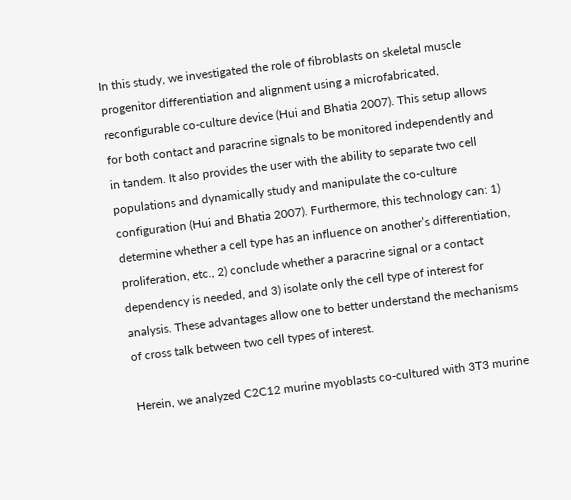In this study, we investigated the role of fibroblasts on skeletal muscle progenitor differentiation and alignment using a microfabricated, reconfigurable co-culture device (Hui and Bhatia 2007). This setup allows for both contact and paracrine signals to be monitored independently and in tandem. It also provides the user with the ability to separate two cell populations and dynamically study and manipulate the co-culture configuration (Hui and Bhatia 2007). Furthermore, this technology can: 1) determine whether a cell type has an influence on another’s differentiation, proliferation, etc., 2) conclude whether a paracrine signal or a contact dependency is needed, and 3) isolate only the cell type of interest for analysis. These advantages allow one to better understand the mechanisms of cross talk between two cell types of interest.

Herein, we analyzed C2C12 murine myoblasts co-cultured with 3T3 murine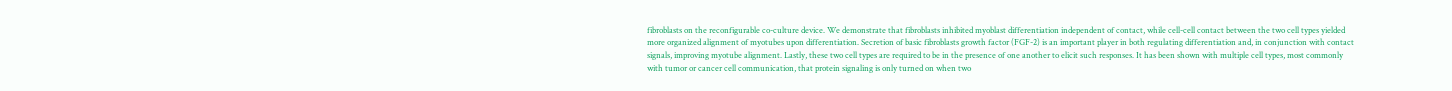fibroblasts on the reconfigurable co-culture device. We demonstrate that fibroblasts inhibited myoblast differentiation independent of contact, while cell-cell contact between the two cell types yielded more organized alignment of myotubes upon differentiation. Secretion of basic fibroblasts growth factor (FGF-2) is an important player in both regulating differentiation and, in conjunction with contact signals, improving myotube alignment. Lastly, these two cell types are required to be in the presence of one another to elicit such responses. It has been shown with multiple cell types, most commonly with tumor or cancer cell communication, that protein signaling is only turned on when two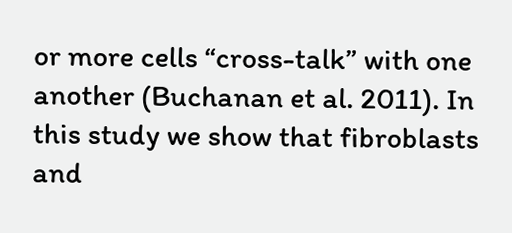or more cells “cross-talk” with one another (Buchanan et al. 2011). In this study we show that fibroblasts and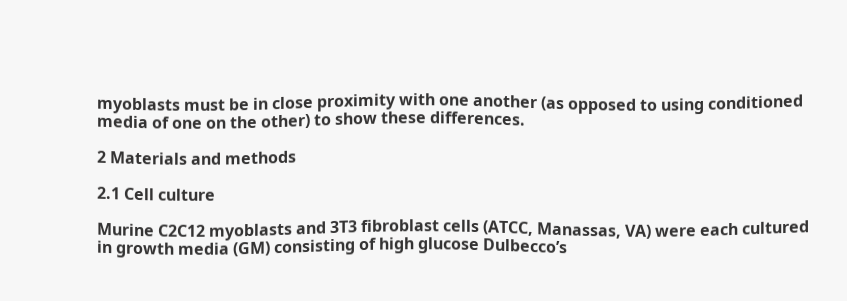myoblasts must be in close proximity with one another (as opposed to using conditioned media of one on the other) to show these differences.

2 Materials and methods

2.1 Cell culture

Murine C2C12 myoblasts and 3T3 fibroblast cells (ATCC, Manassas, VA) were each cultured in growth media (GM) consisting of high glucose Dulbecco’s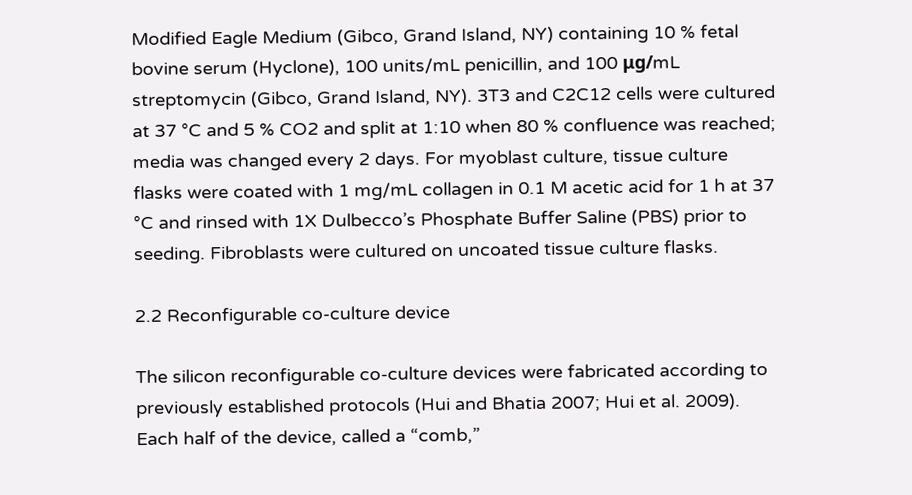Modified Eagle Medium (Gibco, Grand Island, NY) containing 10 % fetal bovine serum (Hyclone), 100 units/mL penicillin, and 100 μg/mL streptomycin (Gibco, Grand Island, NY). 3T3 and C2C12 cells were cultured at 37 °C and 5 % CO2 and split at 1:10 when 80 % confluence was reached; media was changed every 2 days. For myoblast culture, tissue culture flasks were coated with 1 mg/mL collagen in 0.1 M acetic acid for 1 h at 37 °C and rinsed with 1X Dulbecco’s Phosphate Buffer Saline (PBS) prior to seeding. Fibroblasts were cultured on uncoated tissue culture flasks.

2.2 Reconfigurable co-culture device

The silicon reconfigurable co-culture devices were fabricated according to previously established protocols (Hui and Bhatia 2007; Hui et al. 2009). Each half of the device, called a “comb,”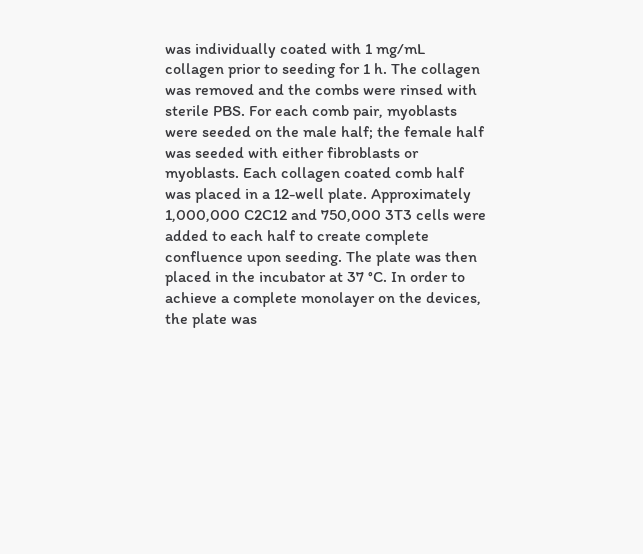was individually coated with 1 mg/mL collagen prior to seeding for 1 h. The collagen was removed and the combs were rinsed with sterile PBS. For each comb pair, myoblasts were seeded on the male half; the female half was seeded with either fibroblasts or myoblasts. Each collagen coated comb half was placed in a 12-well plate. Approximately 1,000,000 C2C12 and 750,000 3T3 cells were added to each half to create complete confluence upon seeding. The plate was then placed in the incubator at 37 °C. In order to achieve a complete monolayer on the devices, the plate was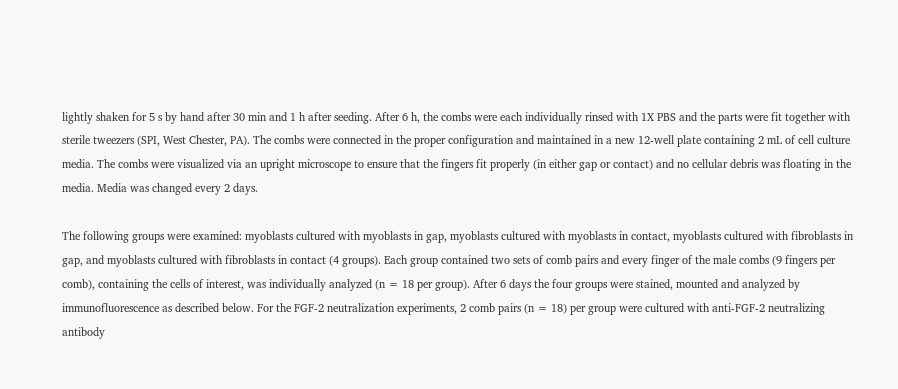lightly shaken for 5 s by hand after 30 min and 1 h after seeding. After 6 h, the combs were each individually rinsed with 1X PBS and the parts were fit together with sterile tweezers (SPI, West Chester, PA). The combs were connected in the proper configuration and maintained in a new 12-well plate containing 2 mL of cell culture media. The combs were visualized via an upright microscope to ensure that the fingers fit properly (in either gap or contact) and no cellular debris was floating in the media. Media was changed every 2 days.

The following groups were examined: myoblasts cultured with myoblasts in gap, myoblasts cultured with myoblasts in contact, myoblasts cultured with fibroblasts in gap, and myoblasts cultured with fibroblasts in contact (4 groups). Each group contained two sets of comb pairs and every finger of the male combs (9 fingers per comb), containing the cells of interest, was individually analyzed (n = 18 per group). After 6 days the four groups were stained, mounted and analyzed by immunofluorescence as described below. For the FGF-2 neutralization experiments, 2 comb pairs (n = 18) per group were cultured with anti-FGF-2 neutralizing antibody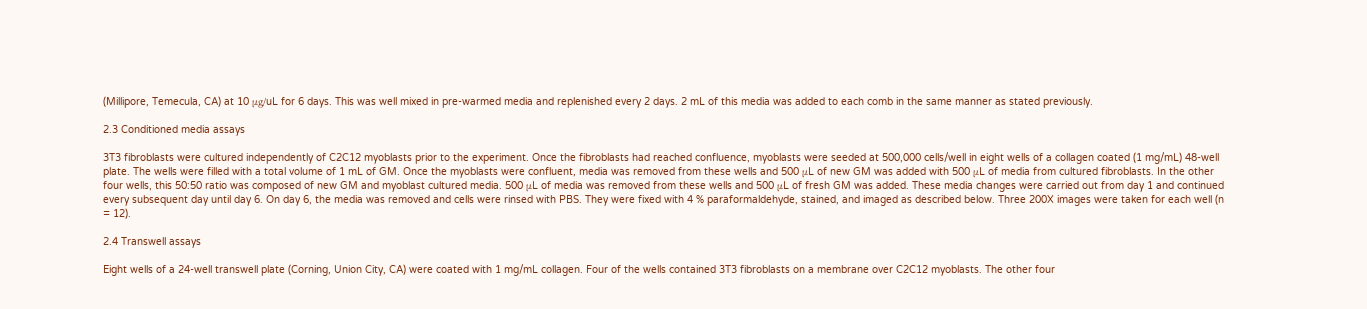(Millipore, Temecula, CA) at 10 μg/uL for 6 days. This was well mixed in pre-warmed media and replenished every 2 days. 2 mL of this media was added to each comb in the same manner as stated previously.

2.3 Conditioned media assays

3T3 fibroblasts were cultured independently of C2C12 myoblasts prior to the experiment. Once the fibroblasts had reached confluence, myoblasts were seeded at 500,000 cells/well in eight wells of a collagen coated (1 mg/mL) 48-well plate. The wells were filled with a total volume of 1 mL of GM. Once the myoblasts were confluent, media was removed from these wells and 500 μL of new GM was added with 500 μL of media from cultured fibroblasts. In the other four wells, this 50:50 ratio was composed of new GM and myoblast cultured media. 500 μL of media was removed from these wells and 500 μL of fresh GM was added. These media changes were carried out from day 1 and continued every subsequent day until day 6. On day 6, the media was removed and cells were rinsed with PBS. They were fixed with 4 % paraformaldehyde, stained, and imaged as described below. Three 200X images were taken for each well (n = 12).

2.4 Transwell assays

Eight wells of a 24-well transwell plate (Corning, Union City, CA) were coated with 1 mg/mL collagen. Four of the wells contained 3T3 fibroblasts on a membrane over C2C12 myoblasts. The other four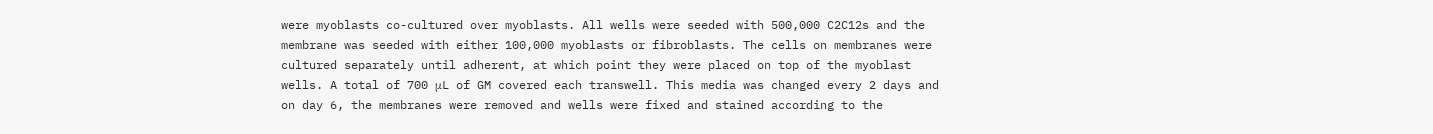were myoblasts co-cultured over myoblasts. All wells were seeded with 500,000 C2C12s and the membrane was seeded with either 100,000 myoblasts or fibroblasts. The cells on membranes were cultured separately until adherent, at which point they were placed on top of the myoblast wells. A total of 700 μL of GM covered each transwell. This media was changed every 2 days and on day 6, the membranes were removed and wells were fixed and stained according to the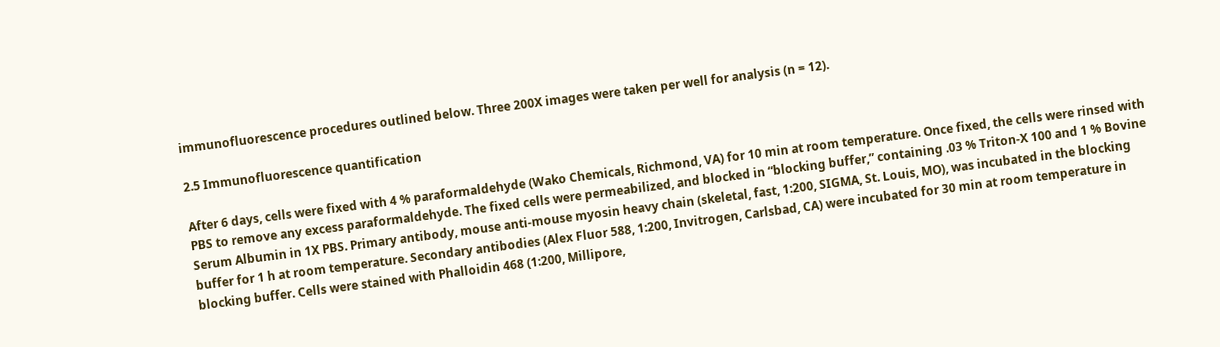immunofluorescence procedures outlined below. Three 200X images were taken per well for analysis (n = 12).

2.5 Immunofluorescence quantification

After 6 days, cells were fixed with 4 % paraformaldehyde (Wako Chemicals, Richmond, VA) for 10 min at room temperature. Once fixed, the cells were rinsed with PBS to remove any excess paraformaldehyde. The fixed cells were permeabilized, and blocked in “blocking buffer,” containing .03 % Triton-X 100 and 1 % Bovine Serum Albumin in 1X PBS. Primary antibody, mouse anti-mouse myosin heavy chain (skeletal, fast, 1:200, SIGMA, St. Louis, MO), was incubated in the blocking buffer for 1 h at room temperature. Secondary antibodies (Alex Fluor 588, 1:200, Invitrogen, Carlsbad, CA) were incubated for 30 min at room temperature in blocking buffer. Cells were stained with Phalloidin 468 (1:200, Millipore,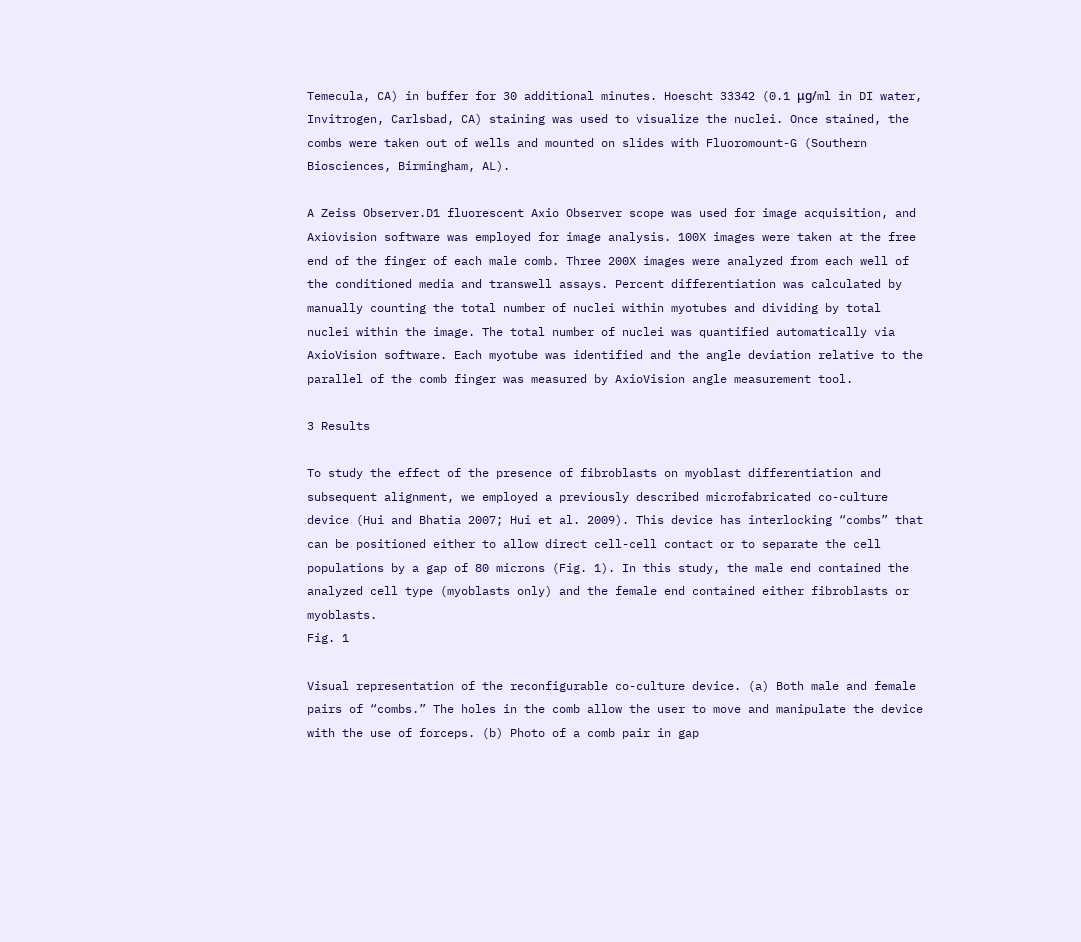Temecula, CA) in buffer for 30 additional minutes. Hoescht 33342 (0.1 μg/ml in DI water, Invitrogen, Carlsbad, CA) staining was used to visualize the nuclei. Once stained, the combs were taken out of wells and mounted on slides with Fluoromount-G (Southern Biosciences, Birmingham, AL).

A Zeiss Observer.D1 fluorescent Axio Observer scope was used for image acquisition, and Axiovision software was employed for image analysis. 100X images were taken at the free end of the finger of each male comb. Three 200X images were analyzed from each well of the conditioned media and transwell assays. Percent differentiation was calculated by manually counting the total number of nuclei within myotubes and dividing by total nuclei within the image. The total number of nuclei was quantified automatically via AxioVision software. Each myotube was identified and the angle deviation relative to the parallel of the comb finger was measured by AxioVision angle measurement tool.

3 Results

To study the effect of the presence of fibroblasts on myoblast differentiation and subsequent alignment, we employed a previously described microfabricated co-culture device (Hui and Bhatia 2007; Hui et al. 2009). This device has interlocking “combs” that can be positioned either to allow direct cell-cell contact or to separate the cell populations by a gap of 80 microns (Fig. 1). In this study, the male end contained the analyzed cell type (myoblasts only) and the female end contained either fibroblasts or myoblasts.
Fig. 1

Visual representation of the reconfigurable co-culture device. (a) Both male and female pairs of “combs.” The holes in the comb allow the user to move and manipulate the device with the use of forceps. (b) Photo of a comb pair in gap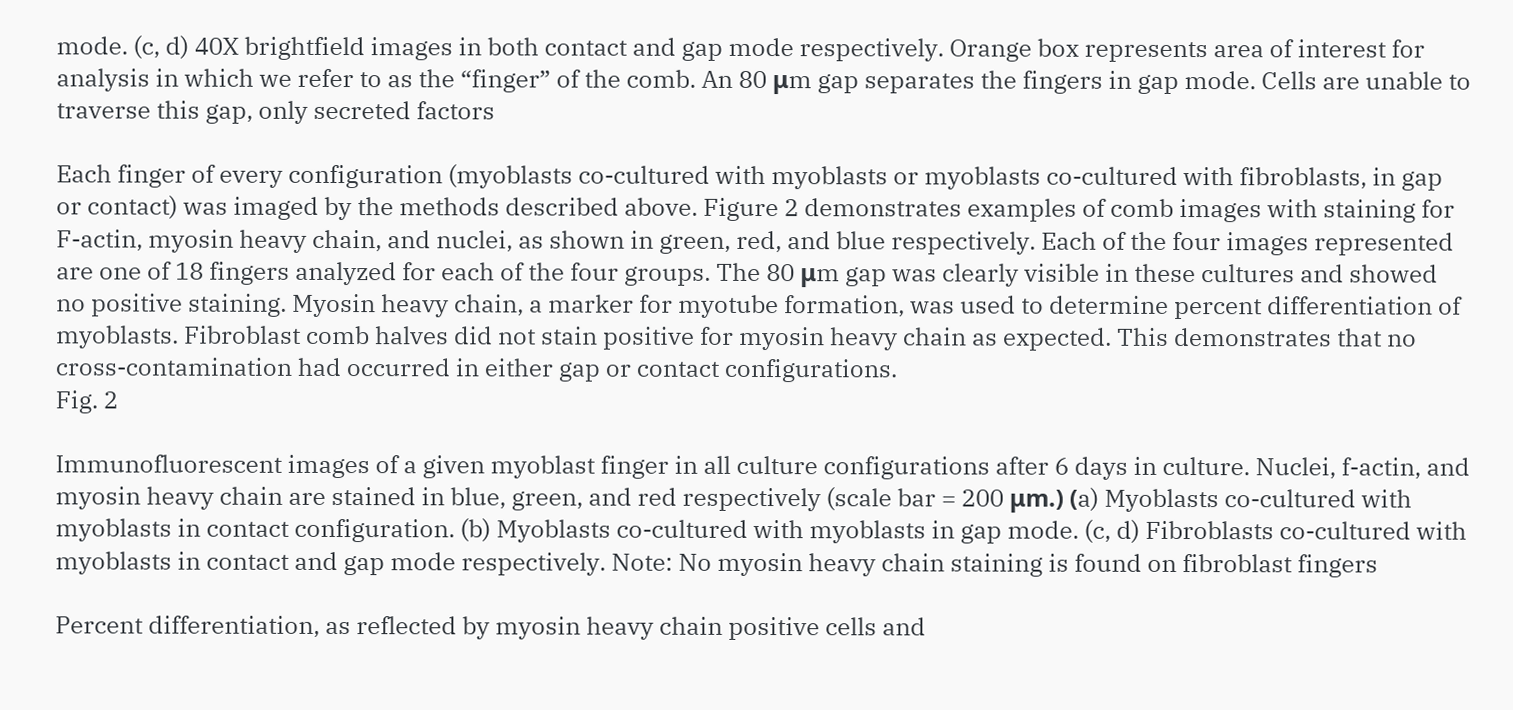mode. (c, d) 40X brightfield images in both contact and gap mode respectively. Orange box represents area of interest for analysis in which we refer to as the “finger” of the comb. An 80 μm gap separates the fingers in gap mode. Cells are unable to traverse this gap, only secreted factors

Each finger of every configuration (myoblasts co-cultured with myoblasts or myoblasts co-cultured with fibroblasts, in gap or contact) was imaged by the methods described above. Figure 2 demonstrates examples of comb images with staining for F-actin, myosin heavy chain, and nuclei, as shown in green, red, and blue respectively. Each of the four images represented are one of 18 fingers analyzed for each of the four groups. The 80 μm gap was clearly visible in these cultures and showed no positive staining. Myosin heavy chain, a marker for myotube formation, was used to determine percent differentiation of myoblasts. Fibroblast comb halves did not stain positive for myosin heavy chain as expected. This demonstrates that no cross-contamination had occurred in either gap or contact configurations.
Fig. 2

Immunofluorescent images of a given myoblast finger in all culture configurations after 6 days in culture. Nuclei, f-actin, and myosin heavy chain are stained in blue, green, and red respectively (scale bar = 200 μm.) (a) Myoblasts co-cultured with myoblasts in contact configuration. (b) Myoblasts co-cultured with myoblasts in gap mode. (c, d) Fibroblasts co-cultured with myoblasts in contact and gap mode respectively. Note: No myosin heavy chain staining is found on fibroblast fingers

Percent differentiation, as reflected by myosin heavy chain positive cells and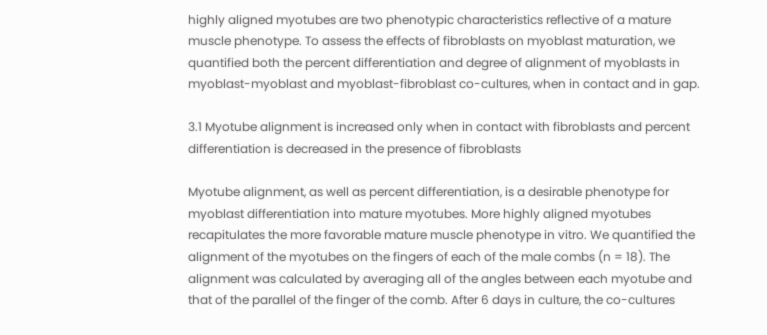highly aligned myotubes are two phenotypic characteristics reflective of a mature muscle phenotype. To assess the effects of fibroblasts on myoblast maturation, we quantified both the percent differentiation and degree of alignment of myoblasts in myoblast-myoblast and myoblast-fibroblast co-cultures, when in contact and in gap.

3.1 Myotube alignment is increased only when in contact with fibroblasts and percent differentiation is decreased in the presence of fibroblasts

Myotube alignment, as well as percent differentiation, is a desirable phenotype for myoblast differentiation into mature myotubes. More highly aligned myotubes recapitulates the more favorable mature muscle phenotype in vitro. We quantified the alignment of the myotubes on the fingers of each of the male combs (n = 18). The alignment was calculated by averaging all of the angles between each myotube and that of the parallel of the finger of the comb. After 6 days in culture, the co-cultures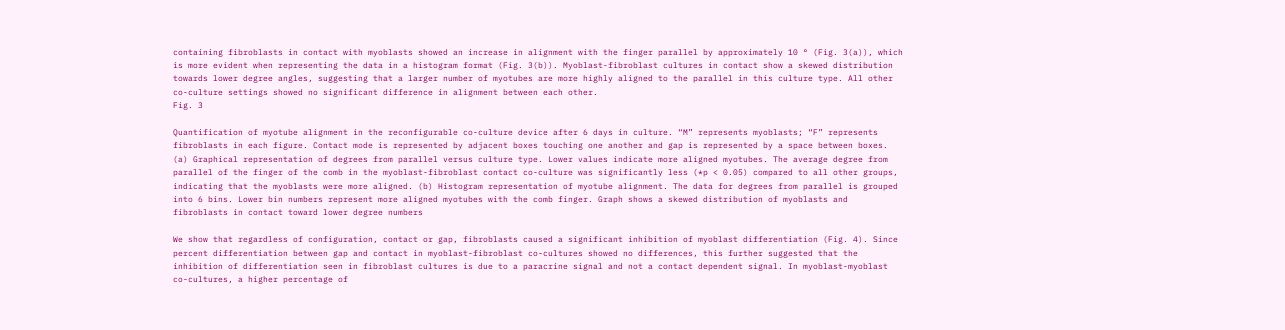containing fibroblasts in contact with myoblasts showed an increase in alignment with the finger parallel by approximately 10 ° (Fig. 3(a)), which is more evident when representing the data in a histogram format (Fig. 3(b)). Myoblast-fibroblast cultures in contact show a skewed distribution towards lower degree angles, suggesting that a larger number of myotubes are more highly aligned to the parallel in this culture type. All other co-culture settings showed no significant difference in alignment between each other.
Fig. 3

Quantification of myotube alignment in the reconfigurable co-culture device after 6 days in culture. “M” represents myoblasts; “F” represents fibroblasts in each figure. Contact mode is represented by adjacent boxes touching one another and gap is represented by a space between boxes. (a) Graphical representation of degrees from parallel versus culture type. Lower values indicate more aligned myotubes. The average degree from parallel of the finger of the comb in the myoblast-fibroblast contact co-culture was significantly less (*p < 0.05) compared to all other groups, indicating that the myoblasts were more aligned. (b) Histogram representation of myotube alignment. The data for degrees from parallel is grouped into 6 bins. Lower bin numbers represent more aligned myotubes with the comb finger. Graph shows a skewed distribution of myoblasts and fibroblasts in contact toward lower degree numbers

We show that regardless of configuration, contact or gap, fibroblasts caused a significant inhibition of myoblast differentiation (Fig. 4). Since percent differentiation between gap and contact in myoblast-fibroblast co-cultures showed no differences, this further suggested that the inhibition of differentiation seen in fibroblast cultures is due to a paracrine signal and not a contact dependent signal. In myoblast-myoblast co-cultures, a higher percentage of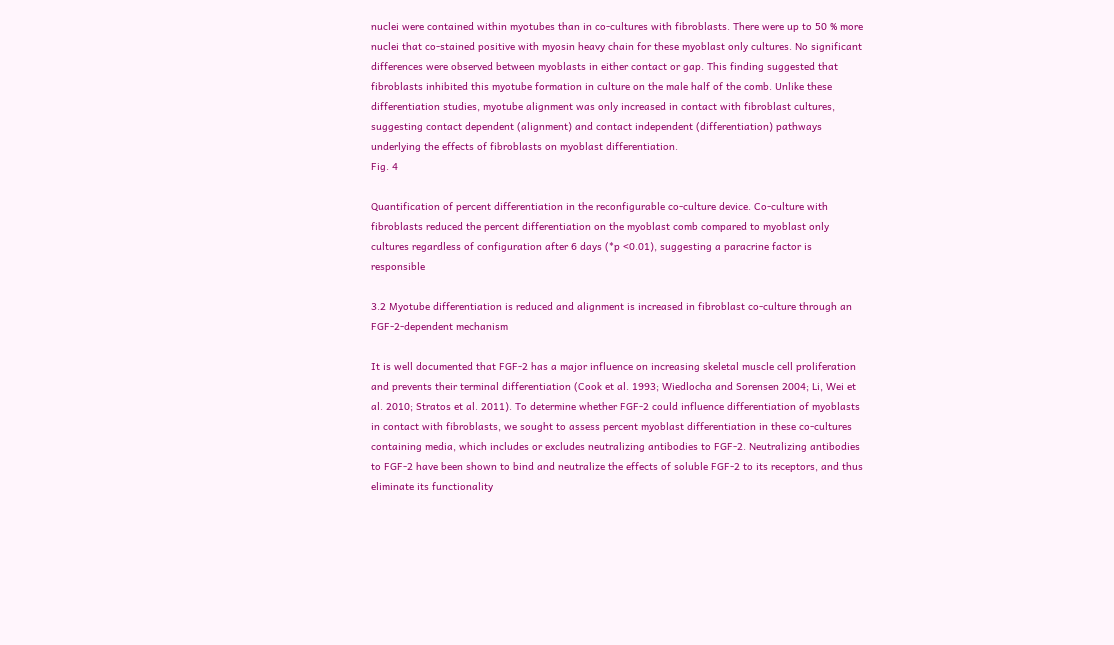nuclei were contained within myotubes than in co-cultures with fibroblasts. There were up to 50 % more nuclei that co-stained positive with myosin heavy chain for these myoblast only cultures. No significant differences were observed between myoblasts in either contact or gap. This finding suggested that fibroblasts inhibited this myotube formation in culture on the male half of the comb. Unlike these differentiation studies, myotube alignment was only increased in contact with fibroblast cultures, suggesting contact dependent (alignment) and contact independent (differentiation) pathways underlying the effects of fibroblasts on myoblast differentiation.
Fig. 4

Quantification of percent differentiation in the reconfigurable co-culture device. Co-culture with fibroblasts reduced the percent differentiation on the myoblast comb compared to myoblast only cultures regardless of configuration after 6 days (*p <0.01), suggesting a paracrine factor is responsible

3.2 Myotube differentiation is reduced and alignment is increased in fibroblast co-culture through an FGF-2-dependent mechanism

It is well documented that FGF-2 has a major influence on increasing skeletal muscle cell proliferation and prevents their terminal differentiation (Cook et al. 1993; Wiedlocha and Sorensen 2004; Li, Wei et al. 2010; Stratos et al. 2011). To determine whether FGF-2 could influence differentiation of myoblasts in contact with fibroblasts, we sought to assess percent myoblast differentiation in these co-cultures containing media, which includes or excludes neutralizing antibodies to FGF-2. Neutralizing antibodies to FGF-2 have been shown to bind and neutralize the effects of soluble FGF-2 to its receptors, and thus eliminate its functionality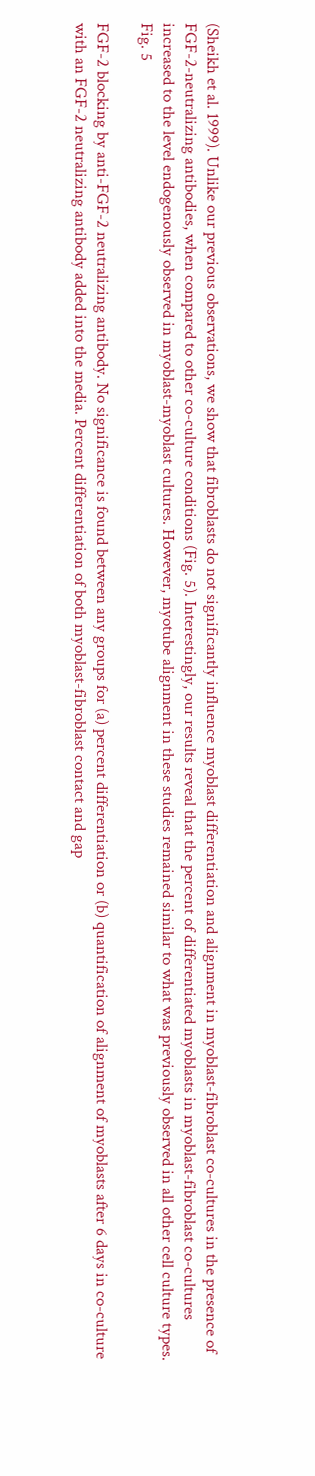(Sheikh et al. 1999). Unlike our previous observations, we show that fibroblasts do not significantly influence myoblast differentiation and alignment in myoblast-fibroblast co-cultures in the presence of FGF-2-neutralizing antibodies, when compared to other co-culture conditions (Fig. 5). Interestingly, our results reveal that the percent of differentiated myoblasts in myoblast-fibroblast co-cultures increased to the level endogenously observed in myoblast-myoblast cultures. However, myotube alignment in these studies remained similar to what was previously observed in all other cell culture types.
Fig. 5

FGF-2 blocking by anti-FGF-2 neutralizing antibody. No significance is found between any groups for (a) percent differentiation or (b) quantification of alignment of myoblasts after 6 days in co-culture with an FGF-2 neutralizing antibody added into the media. Percent differentiation of both myoblast-fibroblast contact and gap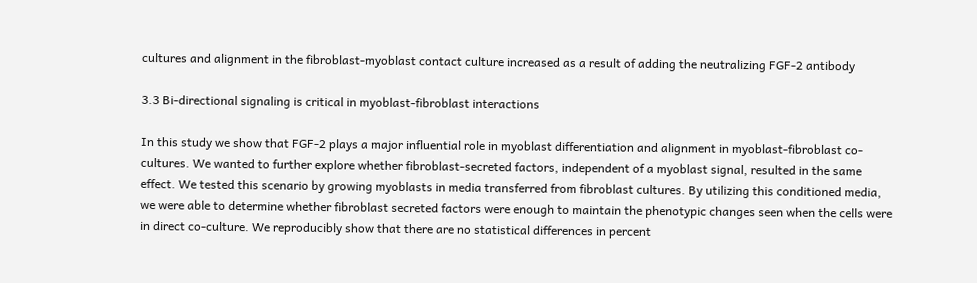cultures and alignment in the fibroblast-myoblast contact culture increased as a result of adding the neutralizing FGF-2 antibody

3.3 Bi-directional signaling is critical in myoblast-fibroblast interactions

In this study we show that FGF-2 plays a major influential role in myoblast differentiation and alignment in myoblast-fibroblast co-cultures. We wanted to further explore whether fibroblast-secreted factors, independent of a myoblast signal, resulted in the same effect. We tested this scenario by growing myoblasts in media transferred from fibroblast cultures. By utilizing this conditioned media, we were able to determine whether fibroblast secreted factors were enough to maintain the phenotypic changes seen when the cells were in direct co-culture. We reproducibly show that there are no statistical differences in percent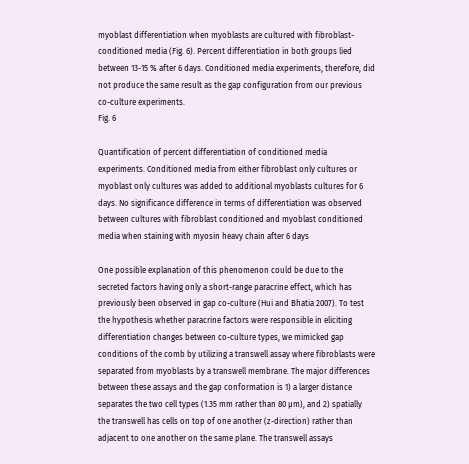myoblast differentiation when myoblasts are cultured with fibroblast-conditioned media (Fig. 6). Percent differentiation in both groups lied between 13-15 % after 6 days. Conditioned media experiments, therefore, did not produce the same result as the gap configuration from our previous co-culture experiments.
Fig. 6

Quantification of percent differentiation of conditioned media experiments. Conditioned media from either fibroblast only cultures or myoblast only cultures was added to additional myoblasts cultures for 6 days. No significance difference in terms of differentiation was observed between cultures with fibroblast conditioned and myoblast conditioned media when staining with myosin heavy chain after 6 days

One possible explanation of this phenomenon could be due to the secreted factors having only a short-range paracrine effect, which has previously been observed in gap co-culture (Hui and Bhatia 2007). To test the hypothesis whether paracrine factors were responsible in eliciting differentiation changes between co-culture types, we mimicked gap conditions of the comb by utilizing a transwell assay where fibroblasts were separated from myoblasts by a transwell membrane. The major differences between these assays and the gap conformation is 1) a larger distance separates the two cell types (1.35 mm rather than 80 μm), and 2) spatially the transwell has cells on top of one another (z-direction) rather than adjacent to one another on the same plane. The transwell assays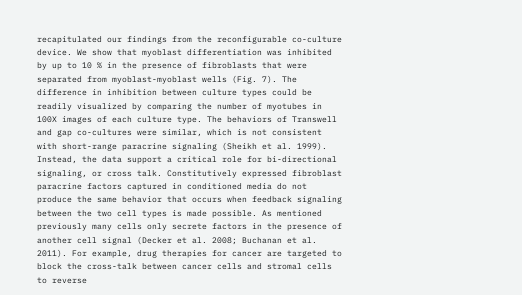recapitulated our findings from the reconfigurable co-culture device. We show that myoblast differentiation was inhibited by up to 10 % in the presence of fibroblasts that were separated from myoblast-myoblast wells (Fig. 7). The difference in inhibition between culture types could be readily visualized by comparing the number of myotubes in 100X images of each culture type. The behaviors of Transwell and gap co-cultures were similar, which is not consistent with short-range paracrine signaling (Sheikh et al. 1999). Instead, the data support a critical role for bi-directional signaling, or cross talk. Constitutively expressed fibroblast paracrine factors captured in conditioned media do not produce the same behavior that occurs when feedback signaling between the two cell types is made possible. As mentioned previously many cells only secrete factors in the presence of another cell signal (Decker et al. 2008; Buchanan et al. 2011). For example, drug therapies for cancer are targeted to block the cross-talk between cancer cells and stromal cells to reverse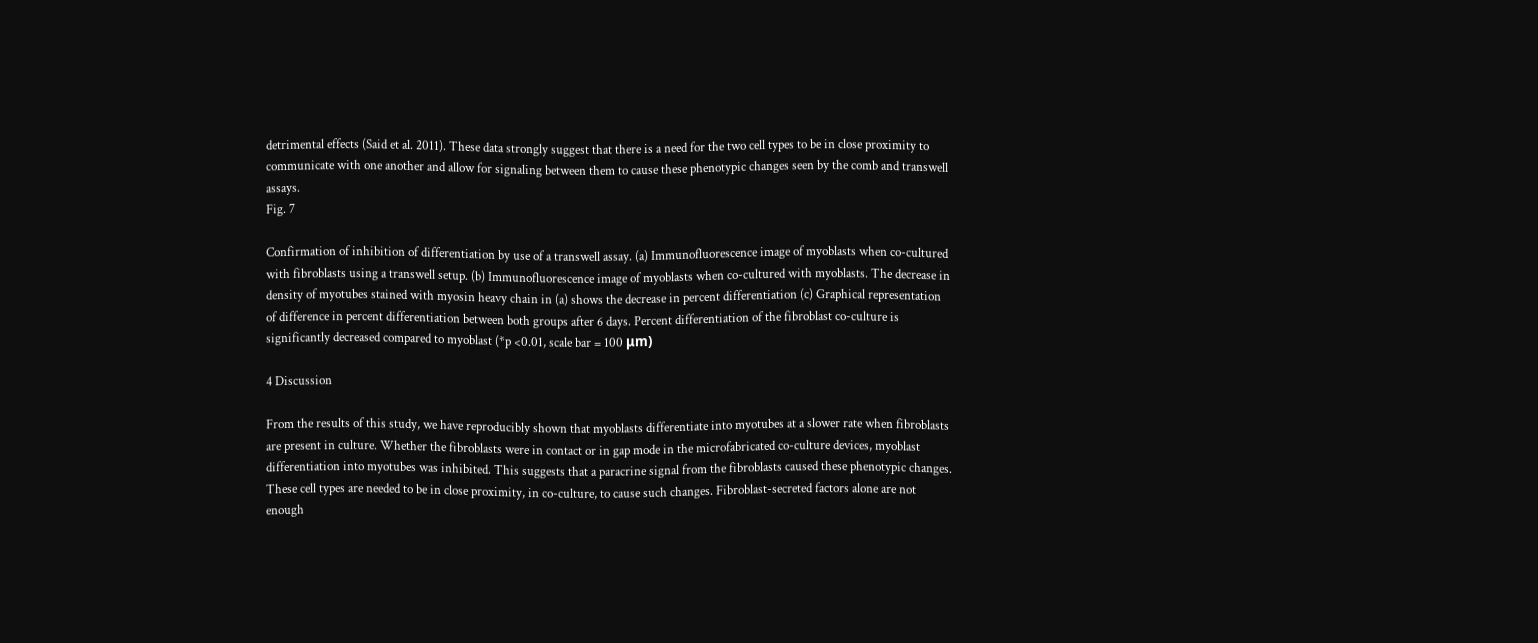detrimental effects (Said et al. 2011). These data strongly suggest that there is a need for the two cell types to be in close proximity to communicate with one another and allow for signaling between them to cause these phenotypic changes seen by the comb and transwell assays.
Fig. 7

Confirmation of inhibition of differentiation by use of a transwell assay. (a) Immunofluorescence image of myoblasts when co-cultured with fibroblasts using a transwell setup. (b) Immunofluorescence image of myoblasts when co-cultured with myoblasts. The decrease in density of myotubes stained with myosin heavy chain in (a) shows the decrease in percent differentiation (c) Graphical representation of difference in percent differentiation between both groups after 6 days. Percent differentiation of the fibroblast co-culture is significantly decreased compared to myoblast (*p <0.01, scale bar = 100 μm)

4 Discussion

From the results of this study, we have reproducibly shown that myoblasts differentiate into myotubes at a slower rate when fibroblasts are present in culture. Whether the fibroblasts were in contact or in gap mode in the microfabricated co-culture devices, myoblast differentiation into myotubes was inhibited. This suggests that a paracrine signal from the fibroblasts caused these phenotypic changes. These cell types are needed to be in close proximity, in co-culture, to cause such changes. Fibroblast-secreted factors alone are not enough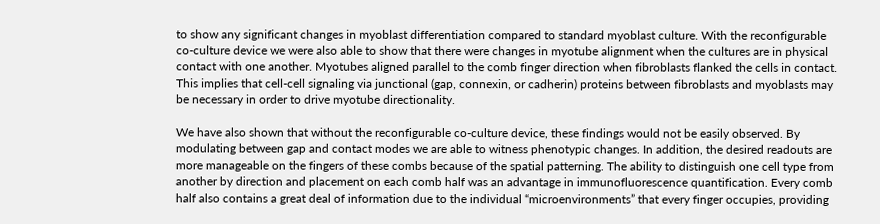to show any significant changes in myoblast differentiation compared to standard myoblast culture. With the reconfigurable co-culture device we were also able to show that there were changes in myotube alignment when the cultures are in physical contact with one another. Myotubes aligned parallel to the comb finger direction when fibroblasts flanked the cells in contact. This implies that cell-cell signaling via junctional (gap, connexin, or cadherin) proteins between fibroblasts and myoblasts may be necessary in order to drive myotube directionality.

We have also shown that without the reconfigurable co-culture device, these findings would not be easily observed. By modulating between gap and contact modes we are able to witness phenotypic changes. In addition, the desired readouts are more manageable on the fingers of these combs because of the spatial patterning. The ability to distinguish one cell type from another by direction and placement on each comb half was an advantage in immunofluorescence quantification. Every comb half also contains a great deal of information due to the individual “microenvironments” that every finger occupies, providing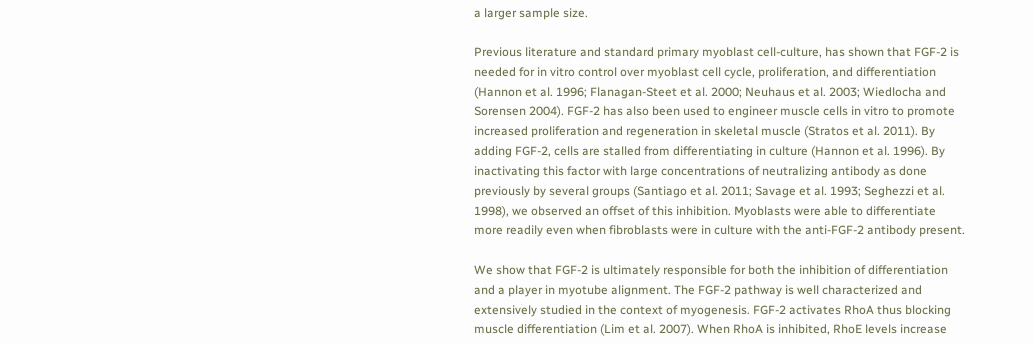a larger sample size.

Previous literature and standard primary myoblast cell-culture, has shown that FGF-2 is needed for in vitro control over myoblast cell cycle, proliferation, and differentiation (Hannon et al. 1996; Flanagan-Steet et al. 2000; Neuhaus et al. 2003; Wiedlocha and Sorensen 2004). FGF-2 has also been used to engineer muscle cells in vitro to promote increased proliferation and regeneration in skeletal muscle (Stratos et al. 2011). By adding FGF-2, cells are stalled from differentiating in culture (Hannon et al. 1996). By inactivating this factor with large concentrations of neutralizing antibody as done previously by several groups (Santiago et al. 2011; Savage et al. 1993; Seghezzi et al. 1998), we observed an offset of this inhibition. Myoblasts were able to differentiate more readily even when fibroblasts were in culture with the anti-FGF-2 antibody present.

We show that FGF-2 is ultimately responsible for both the inhibition of differentiation and a player in myotube alignment. The FGF-2 pathway is well characterized and extensively studied in the context of myogenesis. FGF-2 activates RhoA thus blocking muscle differentiation (Lim et al. 2007). When RhoA is inhibited, RhoE levels increase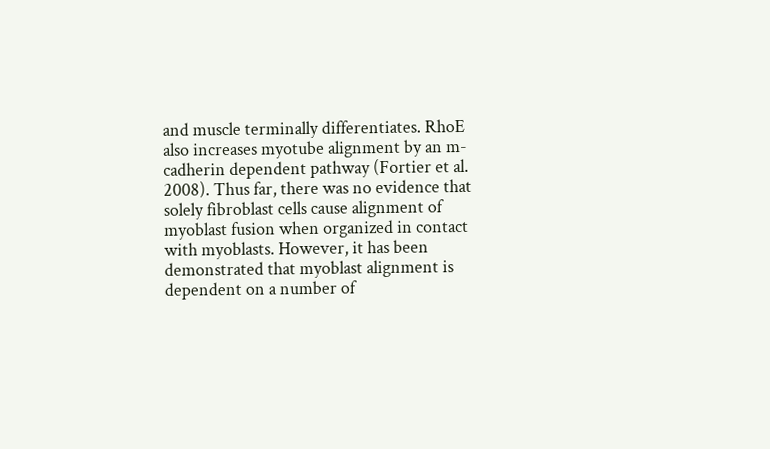and muscle terminally differentiates. RhoE also increases myotube alignment by an m-cadherin dependent pathway (Fortier et al. 2008). Thus far, there was no evidence that solely fibroblast cells cause alignment of myoblast fusion when organized in contact with myoblasts. However, it has been demonstrated that myoblast alignment is dependent on a number of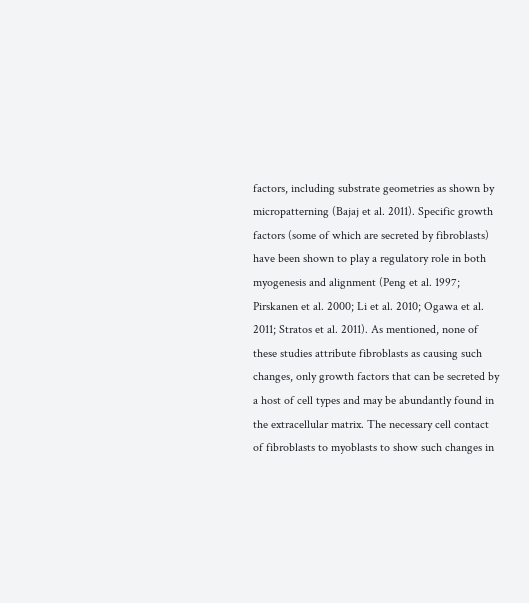factors, including substrate geometries as shown by micropatterning (Bajaj et al. 2011). Specific growth factors (some of which are secreted by fibroblasts) have been shown to play a regulatory role in both myogenesis and alignment (Peng et al. 1997; Pirskanen et al. 2000; Li et al. 2010; Ogawa et al. 2011; Stratos et al. 2011). As mentioned, none of these studies attribute fibroblasts as causing such changes, only growth factors that can be secreted by a host of cell types and may be abundantly found in the extracellular matrix. The necessary cell contact of fibroblasts to myoblasts to show such changes in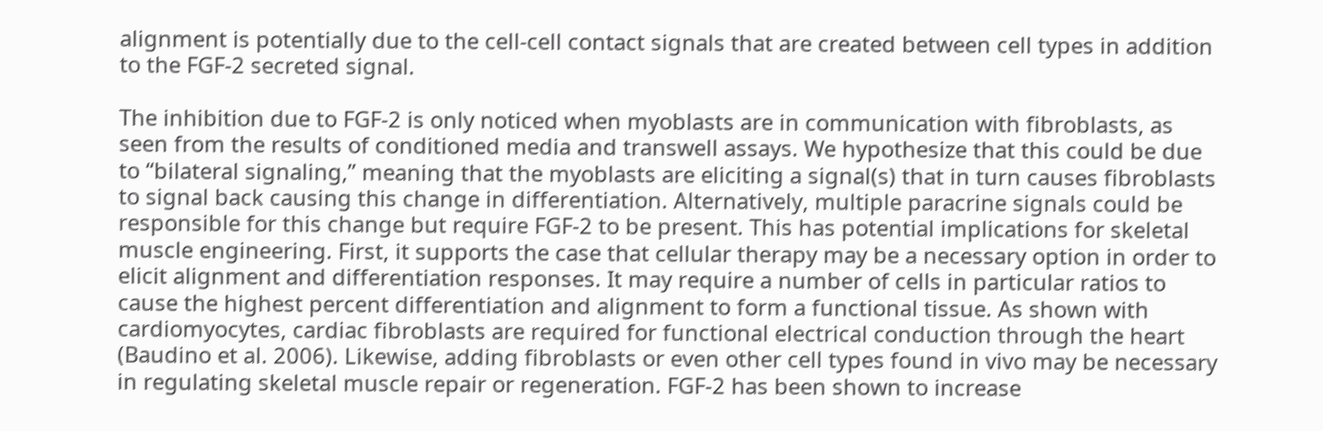alignment is potentially due to the cell-cell contact signals that are created between cell types in addition to the FGF-2 secreted signal.

The inhibition due to FGF-2 is only noticed when myoblasts are in communication with fibroblasts, as seen from the results of conditioned media and transwell assays. We hypothesize that this could be due to “bilateral signaling,” meaning that the myoblasts are eliciting a signal(s) that in turn causes fibroblasts to signal back causing this change in differentiation. Alternatively, multiple paracrine signals could be responsible for this change but require FGF-2 to be present. This has potential implications for skeletal muscle engineering. First, it supports the case that cellular therapy may be a necessary option in order to elicit alignment and differentiation responses. It may require a number of cells in particular ratios to cause the highest percent differentiation and alignment to form a functional tissue. As shown with cardiomyocytes, cardiac fibroblasts are required for functional electrical conduction through the heart (Baudino et al. 2006). Likewise, adding fibroblasts or even other cell types found in vivo may be necessary in regulating skeletal muscle repair or regeneration. FGF-2 has been shown to increase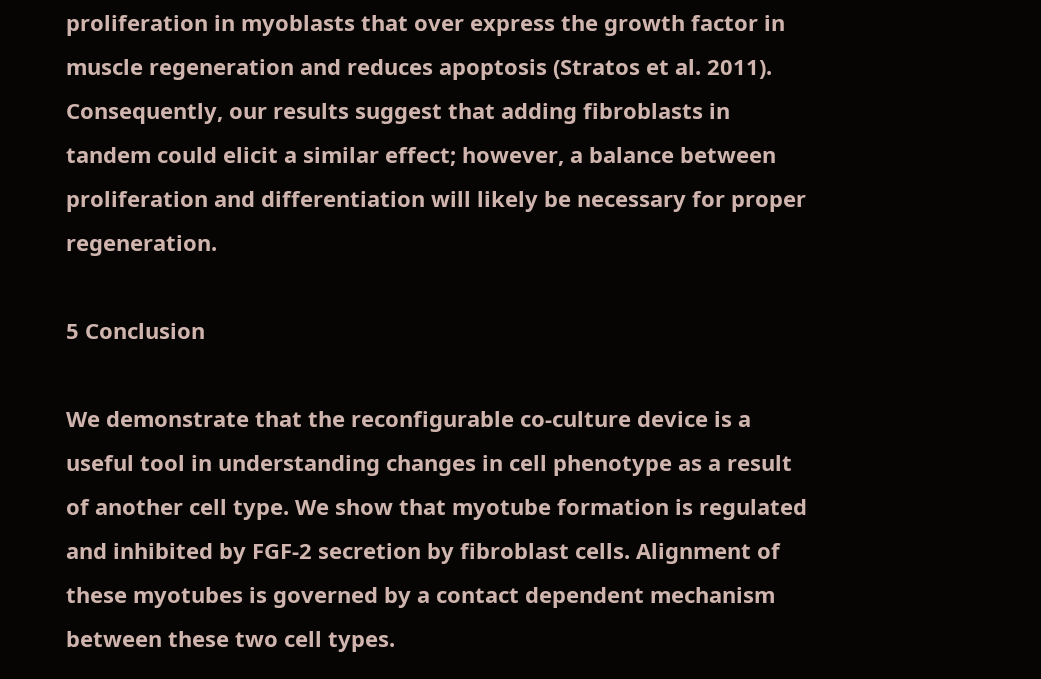proliferation in myoblasts that over express the growth factor in muscle regeneration and reduces apoptosis (Stratos et al. 2011). Consequently, our results suggest that adding fibroblasts in tandem could elicit a similar effect; however, a balance between proliferation and differentiation will likely be necessary for proper regeneration.

5 Conclusion

We demonstrate that the reconfigurable co-culture device is a useful tool in understanding changes in cell phenotype as a result of another cell type. We show that myotube formation is regulated and inhibited by FGF-2 secretion by fibroblast cells. Alignment of these myotubes is governed by a contact dependent mechanism between these two cell types.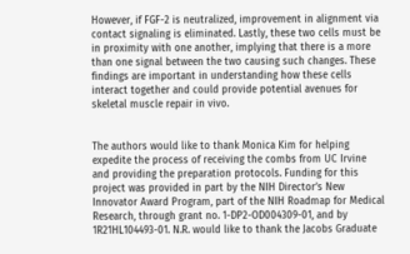However, if FGF-2 is neutralized, improvement in alignment via contact signaling is eliminated. Lastly, these two cells must be in proximity with one another, implying that there is a more than one signal between the two causing such changes. These findings are important in understanding how these cells interact together and could provide potential avenues for skeletal muscle repair in vivo.


The authors would like to thank Monica Kim for helping expedite the process of receiving the combs from UC Irvine and providing the preparation protocols. Funding for this project was provided in part by the NIH Director’s New Innovator Award Program, part of the NIH Roadmap for Medical Research, through grant no. 1-DP2-OD004309-01, and by 1R21HL104493-01. N.R. would like to thank the Jacobs Graduate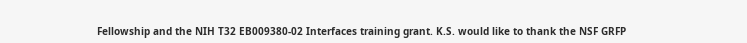Fellowship and the NIH T32 EB009380-02 Interfaces training grant. K.S. would like to thank the NSF GRFP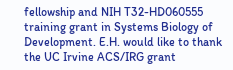fellowship and NIH T32-HD060555 training grant in Systems Biology of Development. E.H. would like to thank the UC Irvine ACS/IRG grant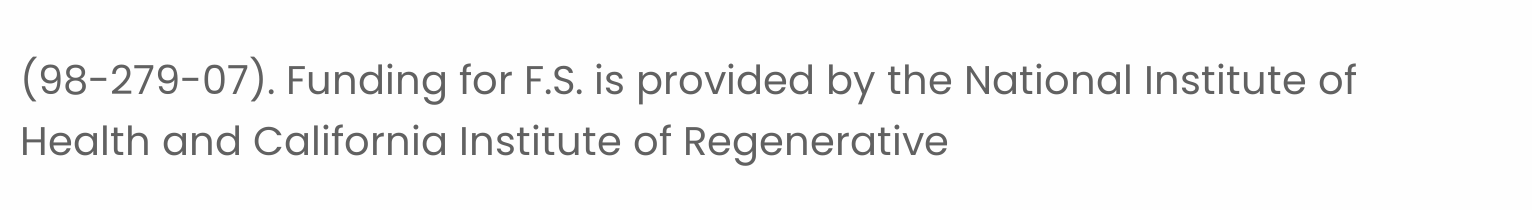(98-279-07). Funding for F.S. is provided by the National Institute of Health and California Institute of Regenerative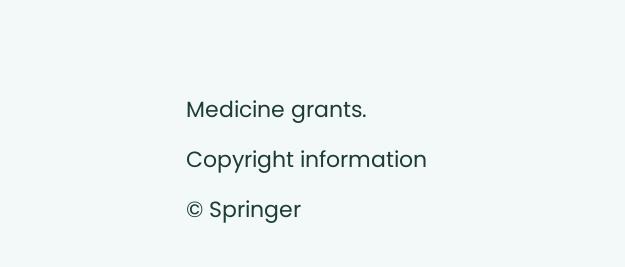Medicine grants.

Copyright information

© Springer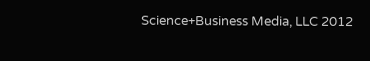Science+Business Media, LLC 2012